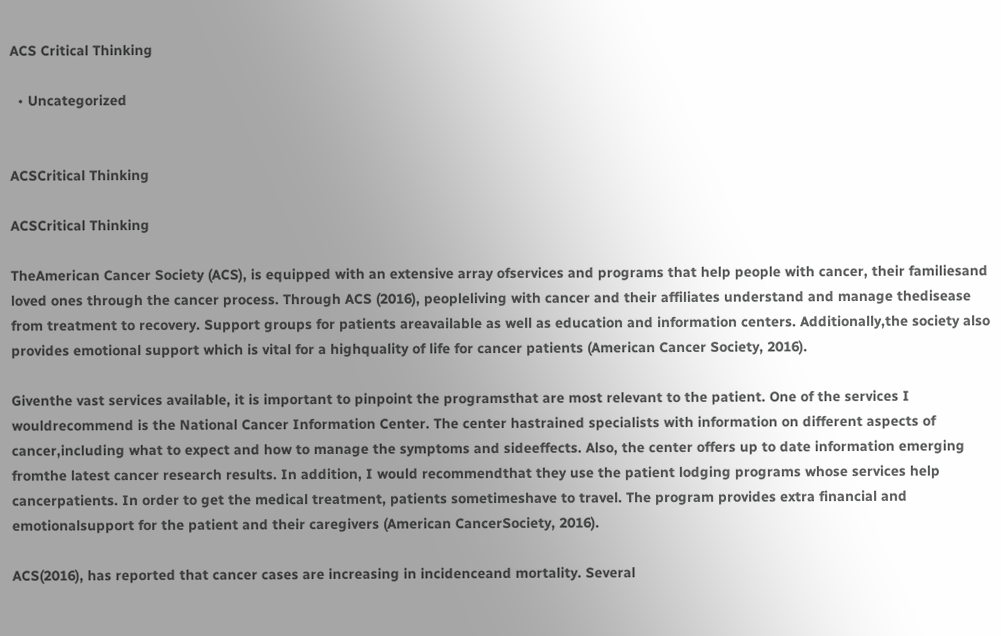ACS Critical Thinking

  • Uncategorized


ACSCritical Thinking

ACSCritical Thinking

TheAmerican Cancer Society (ACS), is equipped with an extensive array ofservices and programs that help people with cancer, their familiesand loved ones through the cancer process. Through ACS (2016), peopleliving with cancer and their affiliates understand and manage thedisease from treatment to recovery. Support groups for patients areavailable as well as education and information centers. Additionally,the society also provides emotional support which is vital for a highquality of life for cancer patients (American Cancer Society, 2016).

Giventhe vast services available, it is important to pinpoint the programsthat are most relevant to the patient. One of the services I wouldrecommend is the National Cancer Information Center. The center hastrained specialists with information on different aspects of cancer,including what to expect and how to manage the symptoms and sideeffects. Also, the center offers up to date information emerging fromthe latest cancer research results. In addition, I would recommendthat they use the patient lodging programs whose services help cancerpatients. In order to get the medical treatment, patients sometimeshave to travel. The program provides extra financial and emotionalsupport for the patient and their caregivers (American CancerSociety, 2016).

ACS(2016), has reported that cancer cases are increasing in incidenceand mortality. Several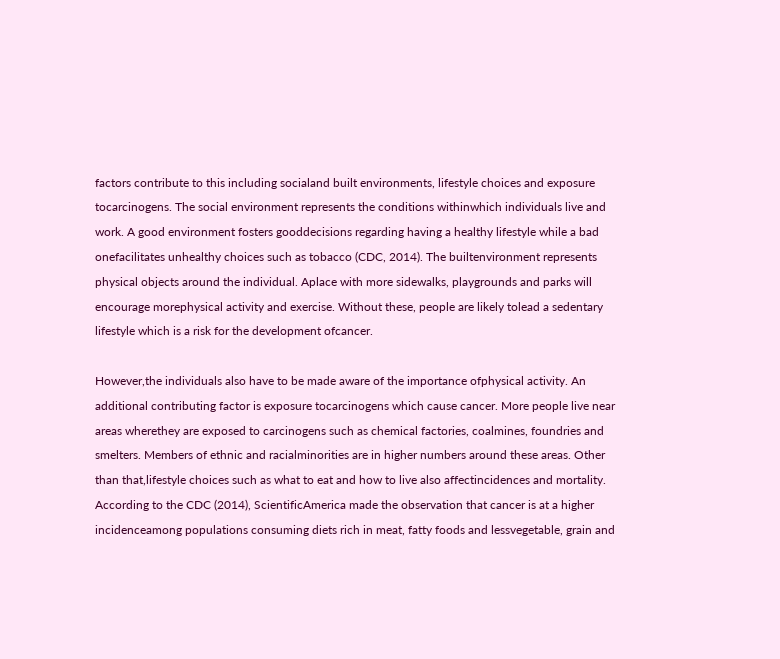factors contribute to this including socialand built environments, lifestyle choices and exposure tocarcinogens. The social environment represents the conditions withinwhich individuals live and work. A good environment fosters gooddecisions regarding having a healthy lifestyle while a bad onefacilitates unhealthy choices such as tobacco (CDC, 2014). The builtenvironment represents physical objects around the individual. Aplace with more sidewalks, playgrounds and parks will encourage morephysical activity and exercise. Without these, people are likely tolead a sedentary lifestyle which is a risk for the development ofcancer.

However,the individuals also have to be made aware of the importance ofphysical activity. An additional contributing factor is exposure tocarcinogens which cause cancer. More people live near areas wherethey are exposed to carcinogens such as chemical factories, coalmines, foundries and smelters. Members of ethnic and racialminorities are in higher numbers around these areas. Other than that,lifestyle choices such as what to eat and how to live also affectincidences and mortality. According to the CDC (2014), ScientificAmerica made the observation that cancer is at a higher incidenceamong populations consuming diets rich in meat, fatty foods and lessvegetable, grain and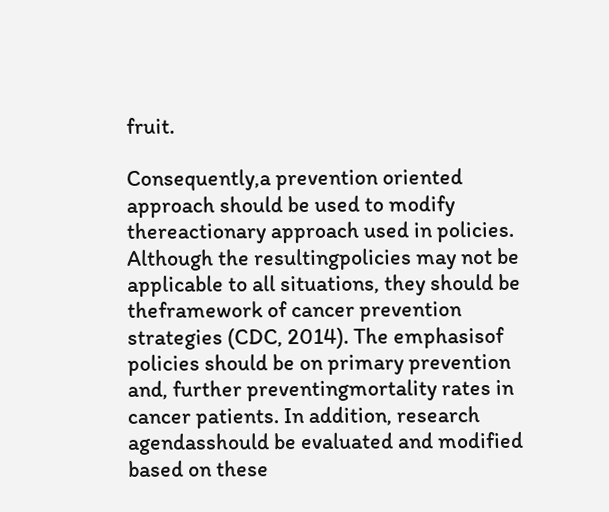fruit.

Consequently,a prevention oriented approach should be used to modify thereactionary approach used in policies. Although the resultingpolicies may not be applicable to all situations, they should be theframework of cancer prevention strategies (CDC, 2014). The emphasisof policies should be on primary prevention and, further preventingmortality rates in cancer patients. In addition, research agendasshould be evaluated and modified based on these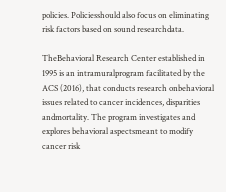policies. Policiesshould also focus on eliminating risk factors based on sound researchdata.

TheBehavioral Research Center established in 1995 is an intramuralprogram facilitated by the ACS (2016), that conducts research onbehavioral issues related to cancer incidences, disparities andmortality. The program investigates and explores behavioral aspectsmeant to modify cancer risk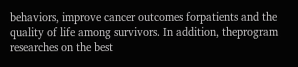behaviors, improve cancer outcomes forpatients and the quality of life among survivors. In addition, theprogram researches on the best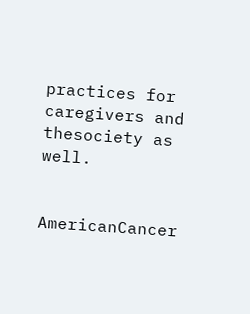practices for caregivers and thesociety as well.


AmericanCancer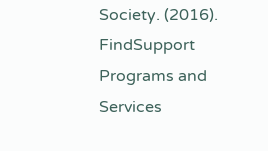Society. (2016). FindSupport Programs and Services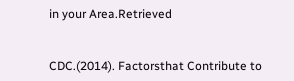in your Area.Retrieved


CDC.(2014). Factorsthat Contribute to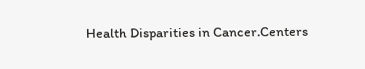Health Disparities in Cancer.Centers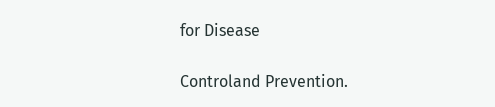for Disease

Controland Prevention.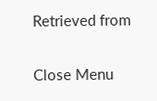Retrieved from

Close Menu